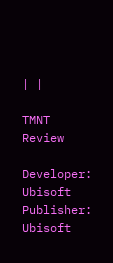| |

TMNT Review

Developer: Ubisoft Publisher: Ubisoft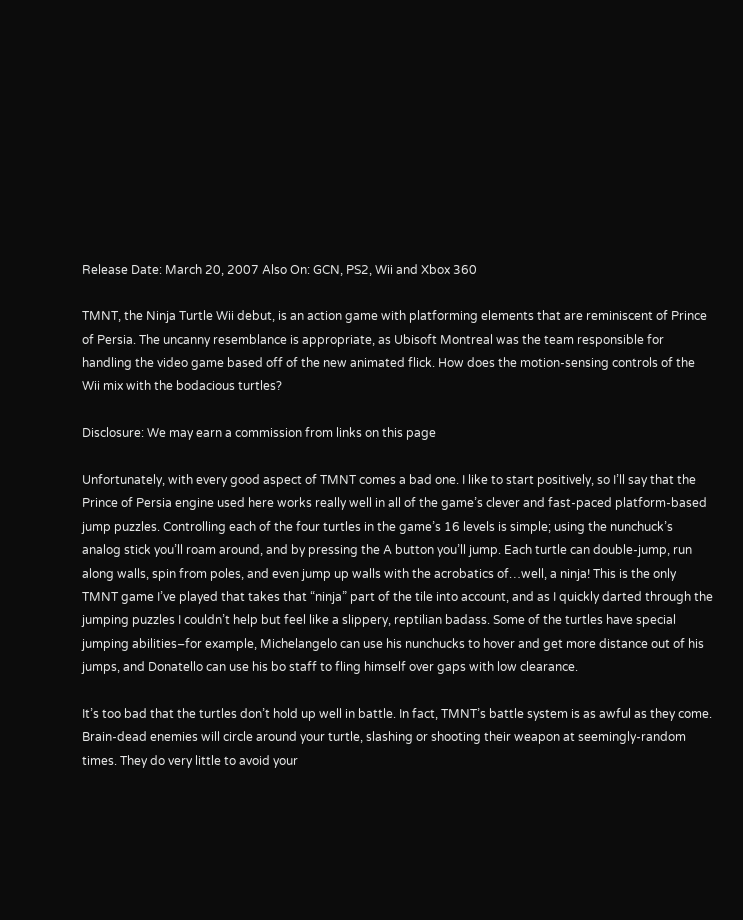Release Date: March 20, 2007 Also On: GCN, PS2, Wii and Xbox 360

TMNT, the Ninja Turtle Wii debut, is an action game with platforming elements that are reminiscent of Prince of Persia. The uncanny resemblance is appropriate, as Ubisoft Montreal was the team responsible for handling the video game based off of the new animated flick. How does the motion-sensing controls of the Wii mix with the bodacious turtles?

Disclosure: We may earn a commission from links on this page

Unfortunately, with every good aspect of TMNT comes a bad one. I like to start positively, so I’ll say that the Prince of Persia engine used here works really well in all of the game’s clever and fast-paced platform-based jump puzzles. Controlling each of the four turtles in the game’s 16 levels is simple; using the nunchuck’s analog stick you’ll roam around, and by pressing the A button you’ll jump. Each turtle can double-jump, run along walls, spin from poles, and even jump up walls with the acrobatics of…well, a ninja! This is the only TMNT game I’ve played that takes that “ninja” part of the tile into account, and as I quickly darted through the jumping puzzles I couldn’t help but feel like a slippery, reptilian badass. Some of the turtles have special jumping abilities–for example, Michelangelo can use his nunchucks to hover and get more distance out of his jumps, and Donatello can use his bo staff to fling himself over gaps with low clearance.

It’s too bad that the turtles don’t hold up well in battle. In fact, TMNT’s battle system is as awful as they come. Brain-dead enemies will circle around your turtle, slashing or shooting their weapon at seemingly-random times. They do very little to avoid your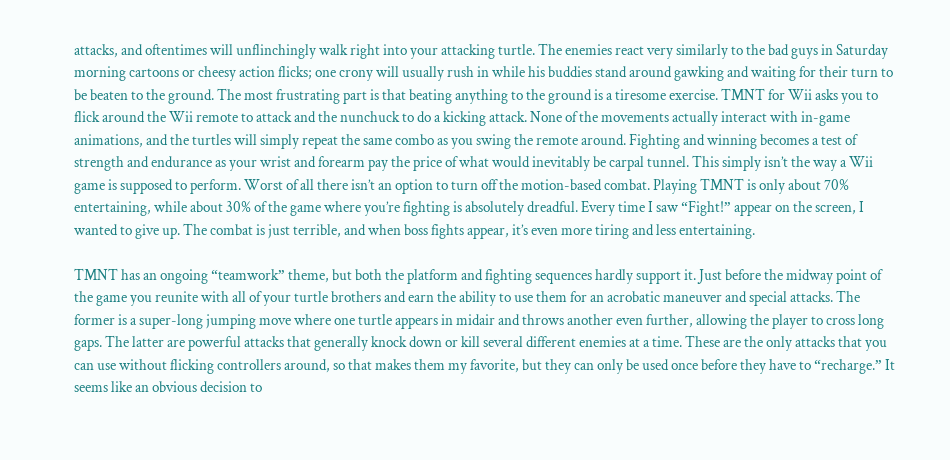attacks, and oftentimes will unflinchingly walk right into your attacking turtle. The enemies react very similarly to the bad guys in Saturday morning cartoons or cheesy action flicks; one crony will usually rush in while his buddies stand around gawking and waiting for their turn to be beaten to the ground. The most frustrating part is that beating anything to the ground is a tiresome exercise. TMNT for Wii asks you to flick around the Wii remote to attack and the nunchuck to do a kicking attack. None of the movements actually interact with in-game animations, and the turtles will simply repeat the same combo as you swing the remote around. Fighting and winning becomes a test of strength and endurance as your wrist and forearm pay the price of what would inevitably be carpal tunnel. This simply isn’t the way a Wii game is supposed to perform. Worst of all there isn’t an option to turn off the motion-based combat. Playing TMNT is only about 70% entertaining, while about 30% of the game where you’re fighting is absolutely dreadful. Every time I saw “Fight!” appear on the screen, I wanted to give up. The combat is just terrible, and when boss fights appear, it’s even more tiring and less entertaining.

TMNT has an ongoing “teamwork” theme, but both the platform and fighting sequences hardly support it. Just before the midway point of the game you reunite with all of your turtle brothers and earn the ability to use them for an acrobatic maneuver and special attacks. The former is a super-long jumping move where one turtle appears in midair and throws another even further, allowing the player to cross long gaps. The latter are powerful attacks that generally knock down or kill several different enemies at a time. These are the only attacks that you can use without flicking controllers around, so that makes them my favorite, but they can only be used once before they have to “recharge.” It seems like an obvious decision to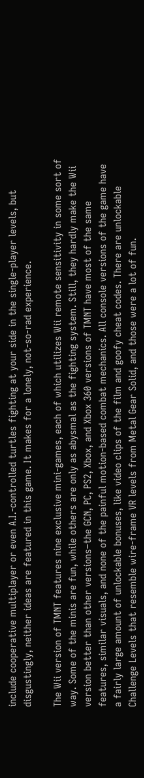include cooperative multiplayer or even A.I.-controlled turtles fighting at your side in the single-player levels, but disgustingly, neither ideas are featured in this game. It makes for a lonely, not-so-rad experience.

The Wii version of TMNT features nine exclusive mini-games, each of which utilizes Wii remote sensitivity in some sort of way. Some of the minis are fun, while others are only as abysmal as the fighting system. Still, they hardly make the Wii version better than other versions–the GCN, PC, PS2, Xbox, and Xbox 360 versions of TMNT have most of the same features, similar visuals, and none of the painful motion-based combat mechanics. All console versions of the game have a fairly large amount of unlockable bonuses, like video clips of the film and goofy cheat codes. There are unlockable Challenge Levels that resemble wire-frame VR levels from Metal Gear Solid, and those were a lot of fun.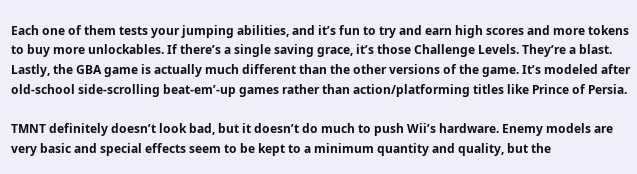Each one of them tests your jumping abilities, and it’s fun to try and earn high scores and more tokens to buy more unlockables. If there’s a single saving grace, it’s those Challenge Levels. They’re a blast. Lastly, the GBA game is actually much different than the other versions of the game. It’s modeled after old-school side-scrolling beat-em’-up games rather than action/platforming titles like Prince of Persia.

TMNT definitely doesn’t look bad, but it doesn’t do much to push Wii’s hardware. Enemy models are very basic and special effects seem to be kept to a minimum quantity and quality, but the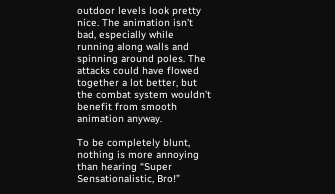outdoor levels look pretty nice. The animation isn’t bad, especially while running along walls and spinning around poles. The attacks could have flowed together a lot better, but the combat system wouldn’t benefit from smooth animation anyway.

To be completely blunt, nothing is more annoying than hearing “Super Sensationalistic, Bro!”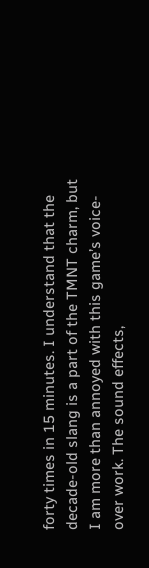forty times in 15 minutes. I understand that the decade-old slang is a part of the TMNT charm, but I am more than annoyed with this game’s voice-over work. The sound effects,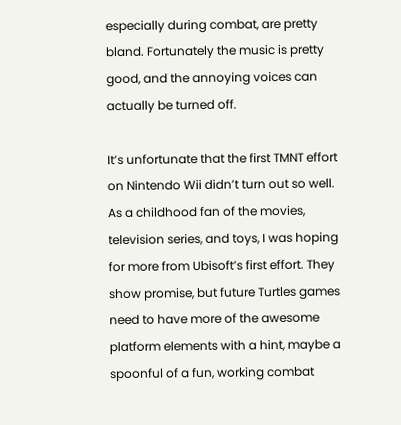especially during combat, are pretty bland. Fortunately the music is pretty good, and the annoying voices can actually be turned off.

It’s unfortunate that the first TMNT effort on Nintendo Wii didn’t turn out so well. As a childhood fan of the movies, television series, and toys, I was hoping for more from Ubisoft’s first effort. They show promise, but future Turtles games need to have more of the awesome platform elements with a hint, maybe a spoonful of a fun, working combat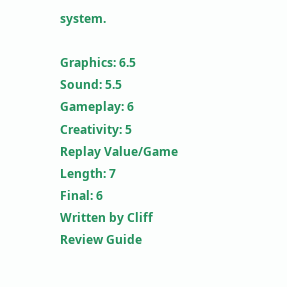system.

Graphics: 6.5
Sound: 5.5
Gameplay: 6
Creativity: 5
Replay Value/Game Length: 7
Final: 6
Written by Cliff Review Guide